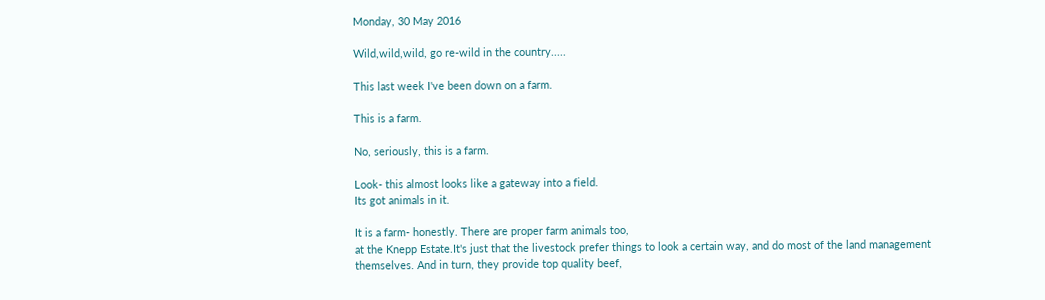Monday, 30 May 2016

Wild,wild,wild, go re-wild in the country.....

This last week I've been down on a farm.

This is a farm.

No, seriously, this is a farm.

Look- this almost looks like a gateway into a field.
Its got animals in it.

It is a farm- honestly. There are proper farm animals too,
at the Knepp Estate.It's just that the livestock prefer things to look a certain way, and do most of the land management themselves. And in turn, they provide top quality beef,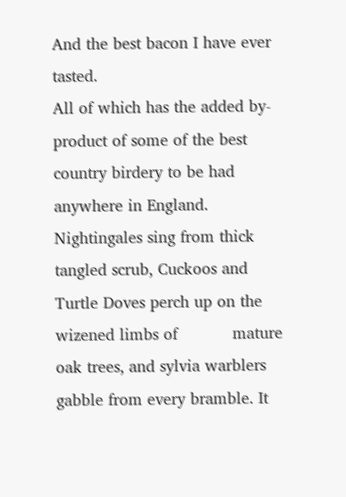And the best bacon I have ever tasted.
All of which has the added by-product of some of the best country birdery to be had anywhere in England. Nightingales sing from thick tangled scrub, Cuckoos and Turtle Doves perch up on the wizened limbs of           mature oak trees, and sylvia warblers gabble from every bramble. It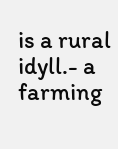is a rural idyll.- a farming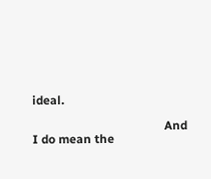ideal.

                                            And  I do mean the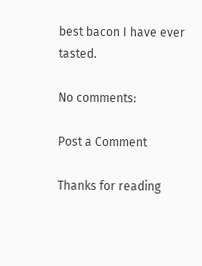best bacon I have ever tasted.

No comments:

Post a Comment

Thanks for reading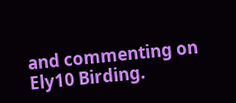and commenting on Ely10 Birding.